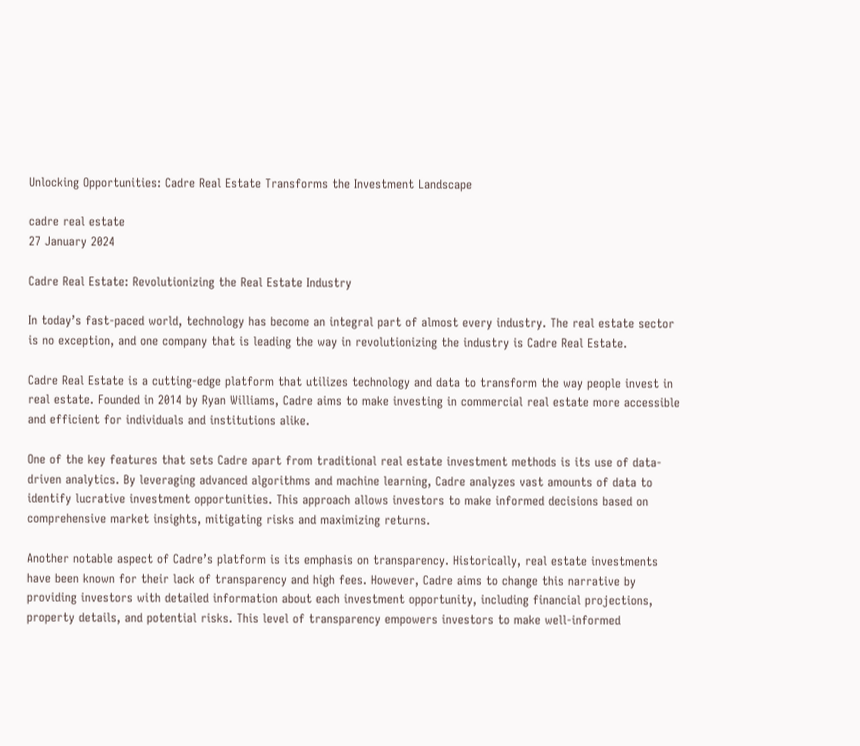Unlocking Opportunities: Cadre Real Estate Transforms the Investment Landscape

cadre real estate
27 January 2024

Cadre Real Estate: Revolutionizing the Real Estate Industry

In today’s fast-paced world, technology has become an integral part of almost every industry. The real estate sector is no exception, and one company that is leading the way in revolutionizing the industry is Cadre Real Estate.

Cadre Real Estate is a cutting-edge platform that utilizes technology and data to transform the way people invest in real estate. Founded in 2014 by Ryan Williams, Cadre aims to make investing in commercial real estate more accessible and efficient for individuals and institutions alike.

One of the key features that sets Cadre apart from traditional real estate investment methods is its use of data-driven analytics. By leveraging advanced algorithms and machine learning, Cadre analyzes vast amounts of data to identify lucrative investment opportunities. This approach allows investors to make informed decisions based on comprehensive market insights, mitigating risks and maximizing returns.

Another notable aspect of Cadre’s platform is its emphasis on transparency. Historically, real estate investments have been known for their lack of transparency and high fees. However, Cadre aims to change this narrative by providing investors with detailed information about each investment opportunity, including financial projections, property details, and potential risks. This level of transparency empowers investors to make well-informed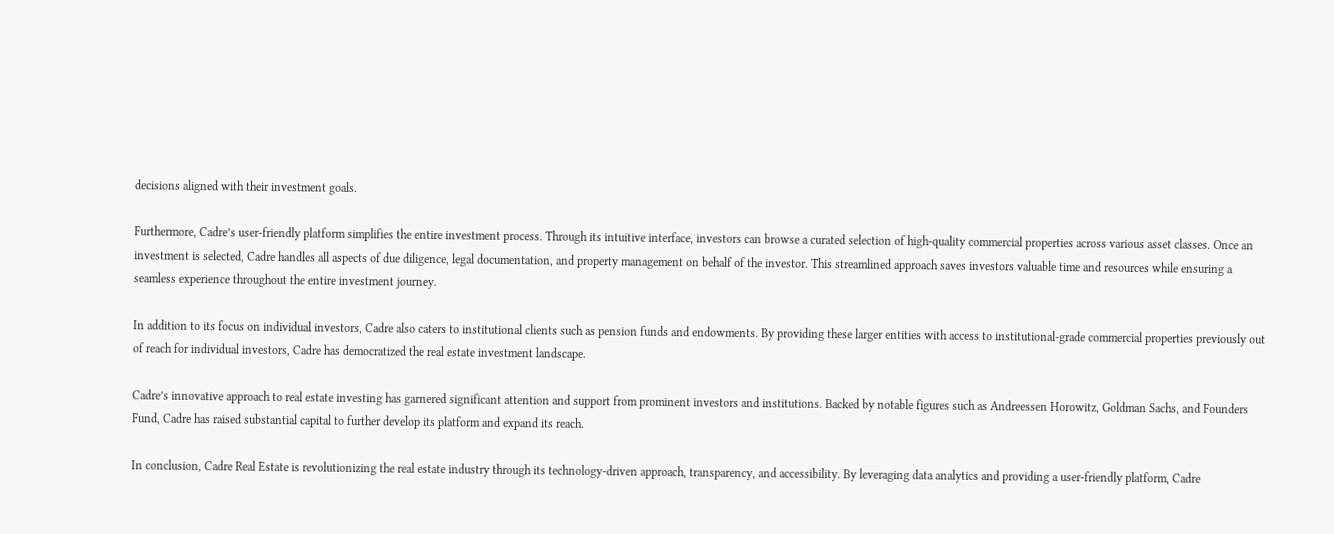decisions aligned with their investment goals.

Furthermore, Cadre’s user-friendly platform simplifies the entire investment process. Through its intuitive interface, investors can browse a curated selection of high-quality commercial properties across various asset classes. Once an investment is selected, Cadre handles all aspects of due diligence, legal documentation, and property management on behalf of the investor. This streamlined approach saves investors valuable time and resources while ensuring a seamless experience throughout the entire investment journey.

In addition to its focus on individual investors, Cadre also caters to institutional clients such as pension funds and endowments. By providing these larger entities with access to institutional-grade commercial properties previously out of reach for individual investors, Cadre has democratized the real estate investment landscape.

Cadre’s innovative approach to real estate investing has garnered significant attention and support from prominent investors and institutions. Backed by notable figures such as Andreessen Horowitz, Goldman Sachs, and Founders Fund, Cadre has raised substantial capital to further develop its platform and expand its reach.

In conclusion, Cadre Real Estate is revolutionizing the real estate industry through its technology-driven approach, transparency, and accessibility. By leveraging data analytics and providing a user-friendly platform, Cadre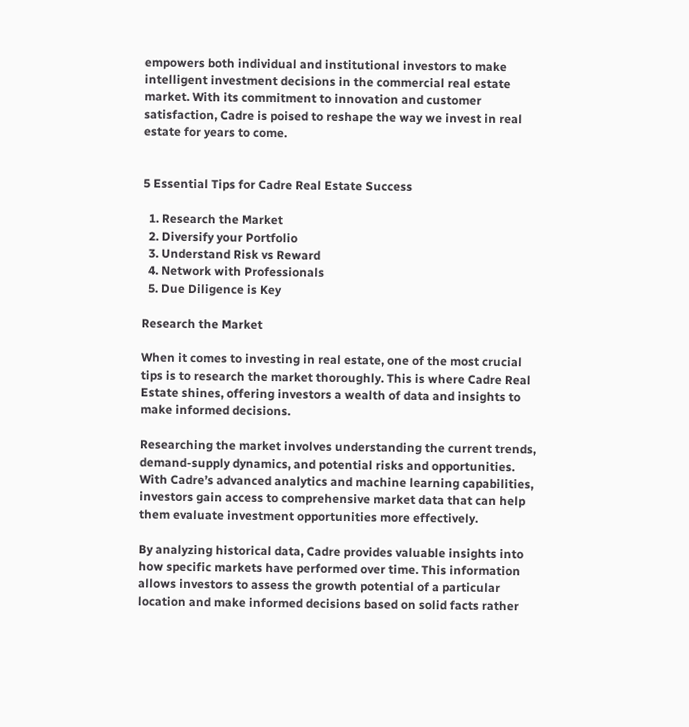empowers both individual and institutional investors to make intelligent investment decisions in the commercial real estate market. With its commitment to innovation and customer satisfaction, Cadre is poised to reshape the way we invest in real estate for years to come.


5 Essential Tips for Cadre Real Estate Success

  1. Research the Market
  2. Diversify your Portfolio
  3. Understand Risk vs Reward
  4. Network with Professionals
  5. Due Diligence is Key

Research the Market

When it comes to investing in real estate, one of the most crucial tips is to research the market thoroughly. This is where Cadre Real Estate shines, offering investors a wealth of data and insights to make informed decisions.

Researching the market involves understanding the current trends, demand-supply dynamics, and potential risks and opportunities. With Cadre’s advanced analytics and machine learning capabilities, investors gain access to comprehensive market data that can help them evaluate investment opportunities more effectively.

By analyzing historical data, Cadre provides valuable insights into how specific markets have performed over time. This information allows investors to assess the growth potential of a particular location and make informed decisions based on solid facts rather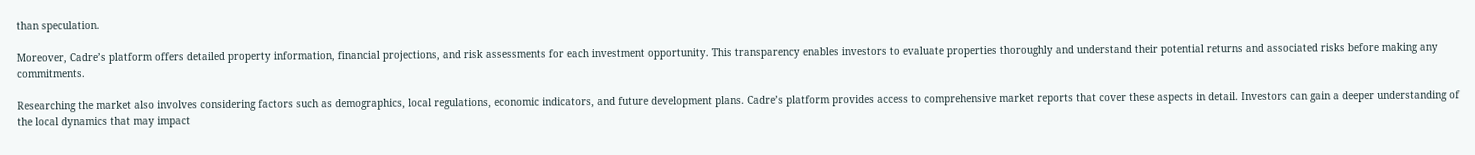than speculation.

Moreover, Cadre’s platform offers detailed property information, financial projections, and risk assessments for each investment opportunity. This transparency enables investors to evaluate properties thoroughly and understand their potential returns and associated risks before making any commitments.

Researching the market also involves considering factors such as demographics, local regulations, economic indicators, and future development plans. Cadre’s platform provides access to comprehensive market reports that cover these aspects in detail. Investors can gain a deeper understanding of the local dynamics that may impact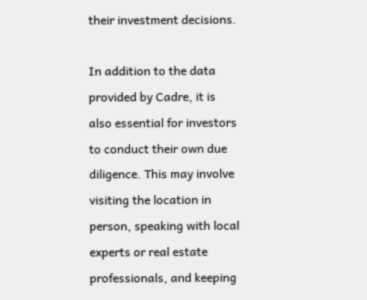their investment decisions.

In addition to the data provided by Cadre, it is also essential for investors to conduct their own due diligence. This may involve visiting the location in person, speaking with local experts or real estate professionals, and keeping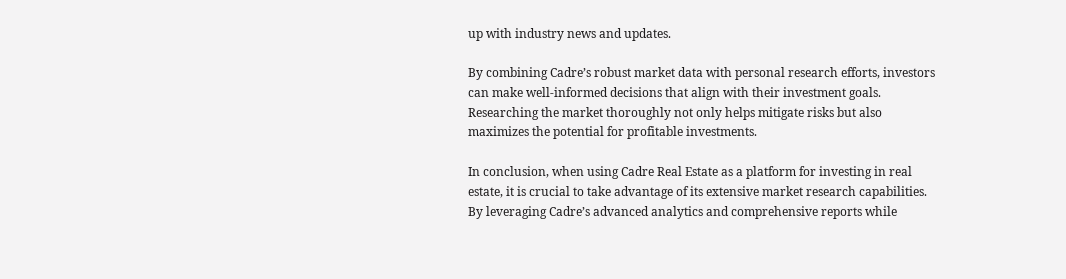up with industry news and updates.

By combining Cadre’s robust market data with personal research efforts, investors can make well-informed decisions that align with their investment goals. Researching the market thoroughly not only helps mitigate risks but also maximizes the potential for profitable investments.

In conclusion, when using Cadre Real Estate as a platform for investing in real estate, it is crucial to take advantage of its extensive market research capabilities. By leveraging Cadre’s advanced analytics and comprehensive reports while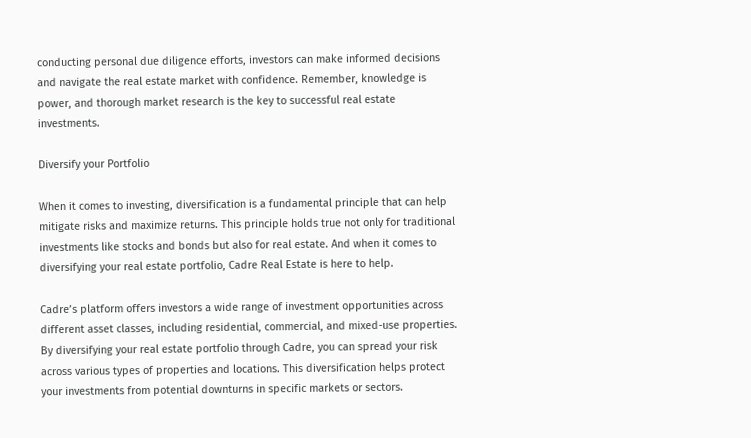conducting personal due diligence efforts, investors can make informed decisions and navigate the real estate market with confidence. Remember, knowledge is power, and thorough market research is the key to successful real estate investments.

Diversify your Portfolio

When it comes to investing, diversification is a fundamental principle that can help mitigate risks and maximize returns. This principle holds true not only for traditional investments like stocks and bonds but also for real estate. And when it comes to diversifying your real estate portfolio, Cadre Real Estate is here to help.

Cadre’s platform offers investors a wide range of investment opportunities across different asset classes, including residential, commercial, and mixed-use properties. By diversifying your real estate portfolio through Cadre, you can spread your risk across various types of properties and locations. This diversification helps protect your investments from potential downturns in specific markets or sectors.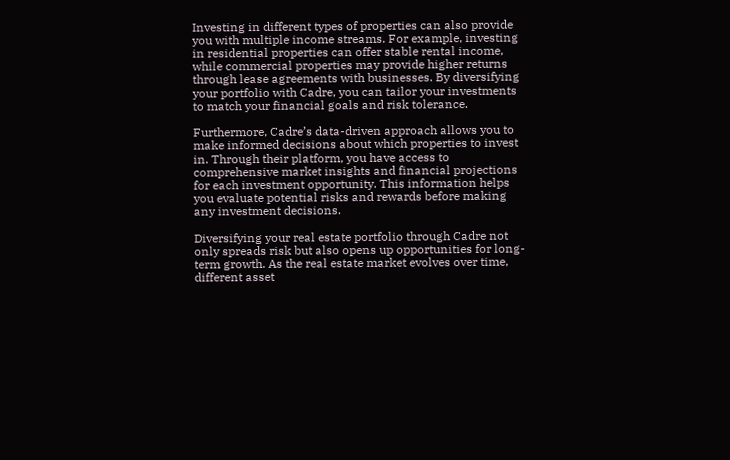Investing in different types of properties can also provide you with multiple income streams. For example, investing in residential properties can offer stable rental income, while commercial properties may provide higher returns through lease agreements with businesses. By diversifying your portfolio with Cadre, you can tailor your investments to match your financial goals and risk tolerance.

Furthermore, Cadre’s data-driven approach allows you to make informed decisions about which properties to invest in. Through their platform, you have access to comprehensive market insights and financial projections for each investment opportunity. This information helps you evaluate potential risks and rewards before making any investment decisions.

Diversifying your real estate portfolio through Cadre not only spreads risk but also opens up opportunities for long-term growth. As the real estate market evolves over time, different asset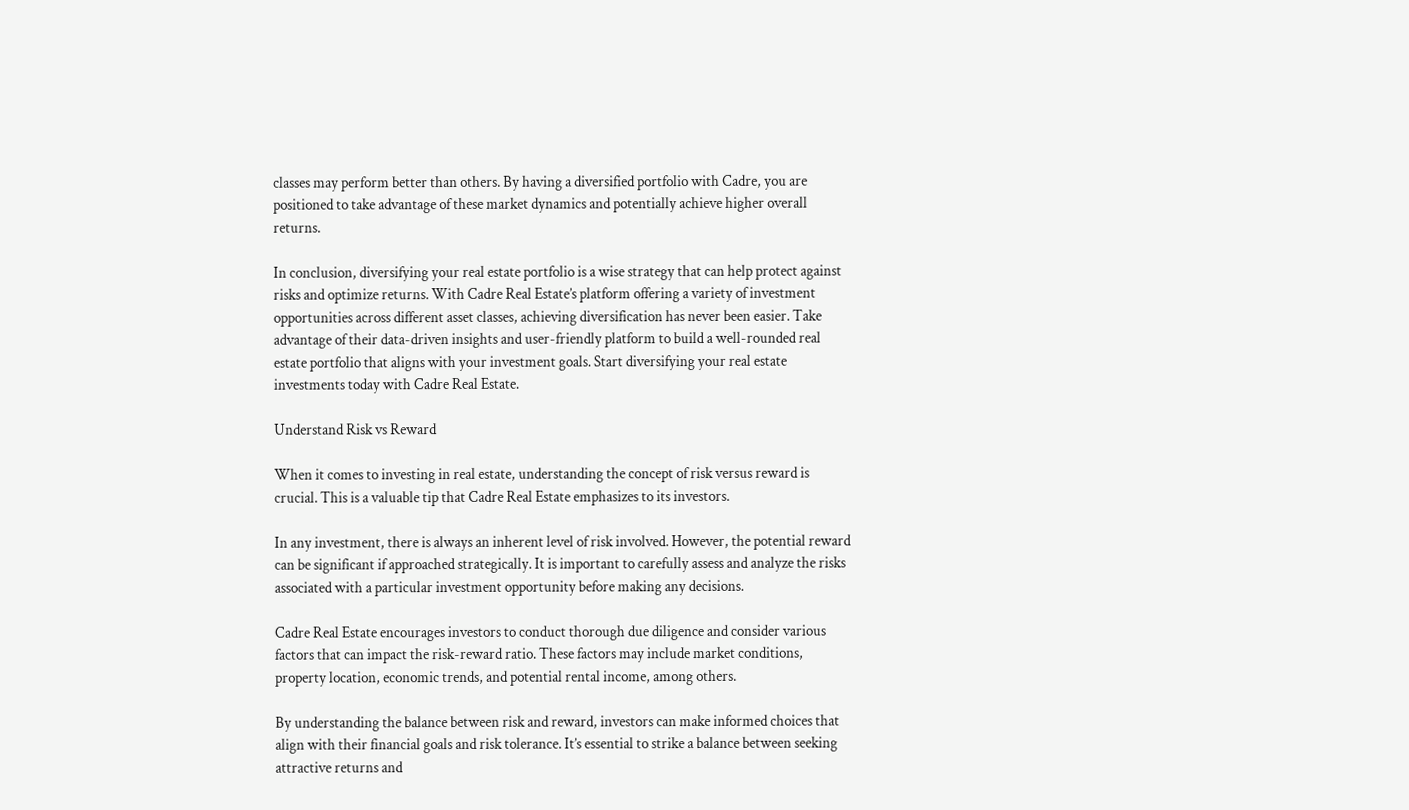classes may perform better than others. By having a diversified portfolio with Cadre, you are positioned to take advantage of these market dynamics and potentially achieve higher overall returns.

In conclusion, diversifying your real estate portfolio is a wise strategy that can help protect against risks and optimize returns. With Cadre Real Estate’s platform offering a variety of investment opportunities across different asset classes, achieving diversification has never been easier. Take advantage of their data-driven insights and user-friendly platform to build a well-rounded real estate portfolio that aligns with your investment goals. Start diversifying your real estate investments today with Cadre Real Estate.

Understand Risk vs Reward

When it comes to investing in real estate, understanding the concept of risk versus reward is crucial. This is a valuable tip that Cadre Real Estate emphasizes to its investors.

In any investment, there is always an inherent level of risk involved. However, the potential reward can be significant if approached strategically. It is important to carefully assess and analyze the risks associated with a particular investment opportunity before making any decisions.

Cadre Real Estate encourages investors to conduct thorough due diligence and consider various factors that can impact the risk-reward ratio. These factors may include market conditions, property location, economic trends, and potential rental income, among others.

By understanding the balance between risk and reward, investors can make informed choices that align with their financial goals and risk tolerance. It’s essential to strike a balance between seeking attractive returns and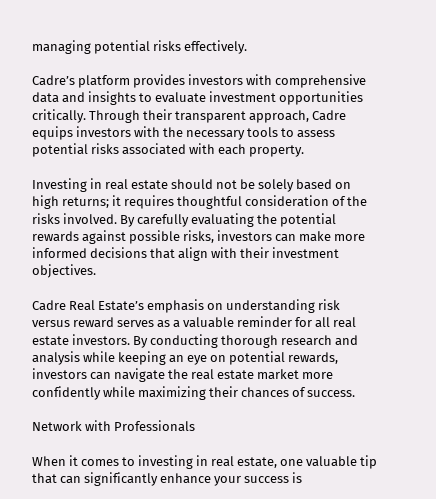managing potential risks effectively.

Cadre’s platform provides investors with comprehensive data and insights to evaluate investment opportunities critically. Through their transparent approach, Cadre equips investors with the necessary tools to assess potential risks associated with each property.

Investing in real estate should not be solely based on high returns; it requires thoughtful consideration of the risks involved. By carefully evaluating the potential rewards against possible risks, investors can make more informed decisions that align with their investment objectives.

Cadre Real Estate’s emphasis on understanding risk versus reward serves as a valuable reminder for all real estate investors. By conducting thorough research and analysis while keeping an eye on potential rewards, investors can navigate the real estate market more confidently while maximizing their chances of success.

Network with Professionals

When it comes to investing in real estate, one valuable tip that can significantly enhance your success is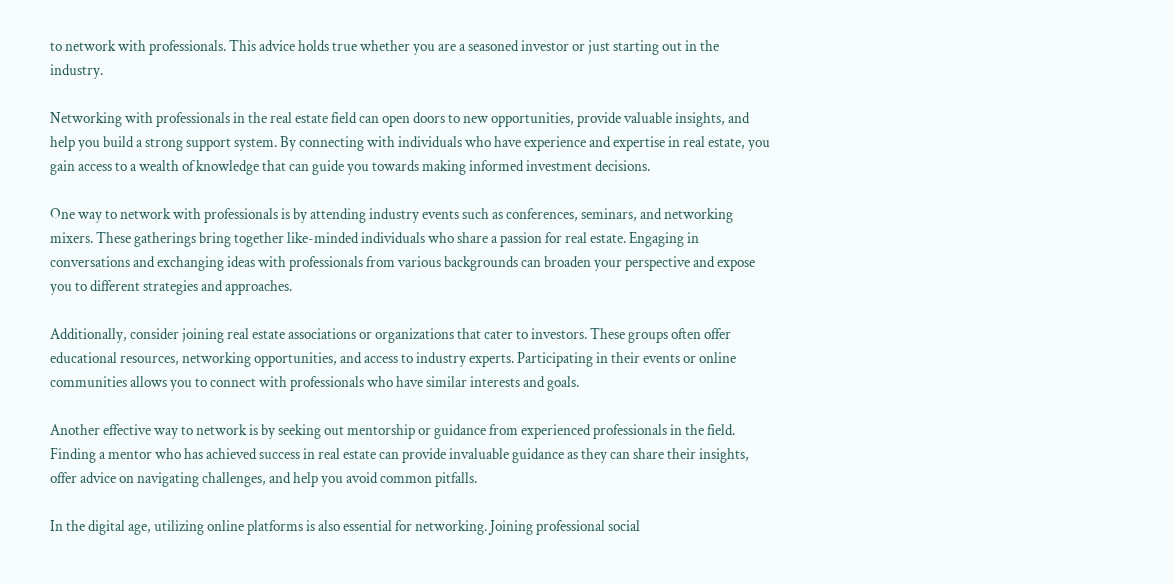to network with professionals. This advice holds true whether you are a seasoned investor or just starting out in the industry.

Networking with professionals in the real estate field can open doors to new opportunities, provide valuable insights, and help you build a strong support system. By connecting with individuals who have experience and expertise in real estate, you gain access to a wealth of knowledge that can guide you towards making informed investment decisions.

One way to network with professionals is by attending industry events such as conferences, seminars, and networking mixers. These gatherings bring together like-minded individuals who share a passion for real estate. Engaging in conversations and exchanging ideas with professionals from various backgrounds can broaden your perspective and expose you to different strategies and approaches.

Additionally, consider joining real estate associations or organizations that cater to investors. These groups often offer educational resources, networking opportunities, and access to industry experts. Participating in their events or online communities allows you to connect with professionals who have similar interests and goals.

Another effective way to network is by seeking out mentorship or guidance from experienced professionals in the field. Finding a mentor who has achieved success in real estate can provide invaluable guidance as they can share their insights, offer advice on navigating challenges, and help you avoid common pitfalls.

In the digital age, utilizing online platforms is also essential for networking. Joining professional social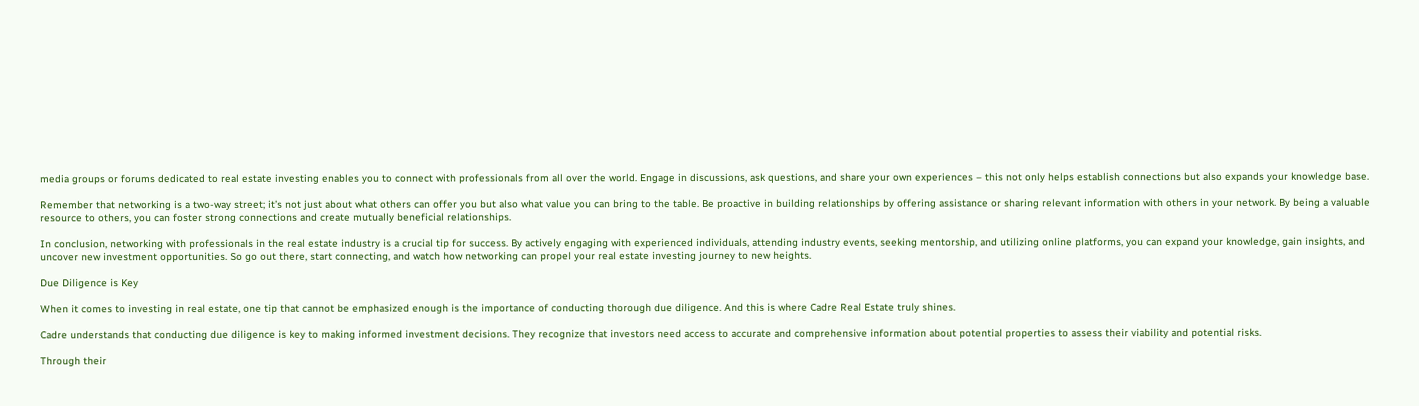media groups or forums dedicated to real estate investing enables you to connect with professionals from all over the world. Engage in discussions, ask questions, and share your own experiences – this not only helps establish connections but also expands your knowledge base.

Remember that networking is a two-way street; it’s not just about what others can offer you but also what value you can bring to the table. Be proactive in building relationships by offering assistance or sharing relevant information with others in your network. By being a valuable resource to others, you can foster strong connections and create mutually beneficial relationships.

In conclusion, networking with professionals in the real estate industry is a crucial tip for success. By actively engaging with experienced individuals, attending industry events, seeking mentorship, and utilizing online platforms, you can expand your knowledge, gain insights, and uncover new investment opportunities. So go out there, start connecting, and watch how networking can propel your real estate investing journey to new heights.

Due Diligence is Key

When it comes to investing in real estate, one tip that cannot be emphasized enough is the importance of conducting thorough due diligence. And this is where Cadre Real Estate truly shines.

Cadre understands that conducting due diligence is key to making informed investment decisions. They recognize that investors need access to accurate and comprehensive information about potential properties to assess their viability and potential risks.

Through their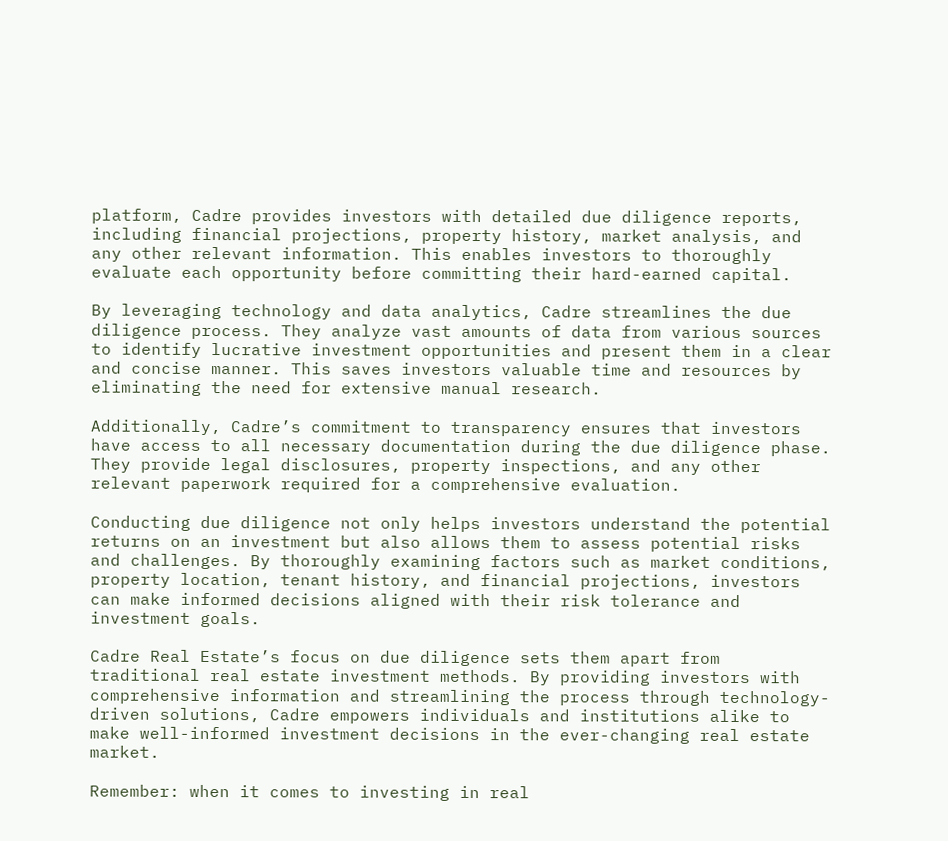platform, Cadre provides investors with detailed due diligence reports, including financial projections, property history, market analysis, and any other relevant information. This enables investors to thoroughly evaluate each opportunity before committing their hard-earned capital.

By leveraging technology and data analytics, Cadre streamlines the due diligence process. They analyze vast amounts of data from various sources to identify lucrative investment opportunities and present them in a clear and concise manner. This saves investors valuable time and resources by eliminating the need for extensive manual research.

Additionally, Cadre’s commitment to transparency ensures that investors have access to all necessary documentation during the due diligence phase. They provide legal disclosures, property inspections, and any other relevant paperwork required for a comprehensive evaluation.

Conducting due diligence not only helps investors understand the potential returns on an investment but also allows them to assess potential risks and challenges. By thoroughly examining factors such as market conditions, property location, tenant history, and financial projections, investors can make informed decisions aligned with their risk tolerance and investment goals.

Cadre Real Estate’s focus on due diligence sets them apart from traditional real estate investment methods. By providing investors with comprehensive information and streamlining the process through technology-driven solutions, Cadre empowers individuals and institutions alike to make well-informed investment decisions in the ever-changing real estate market.

Remember: when it comes to investing in real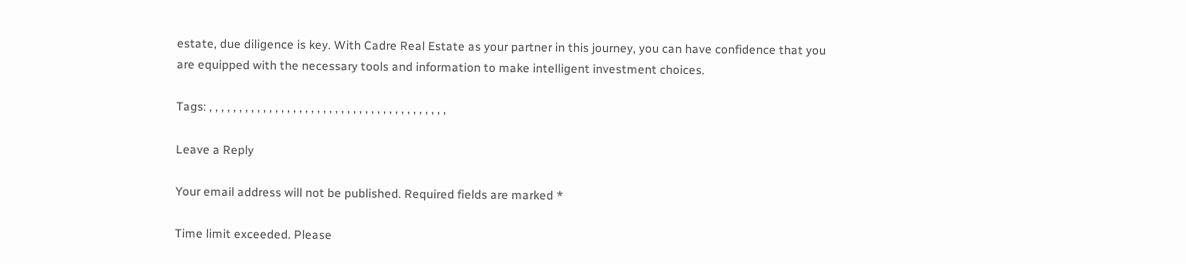estate, due diligence is key. With Cadre Real Estate as your partner in this journey, you can have confidence that you are equipped with the necessary tools and information to make intelligent investment choices.

Tags: , , , , , , , , , , , , , , , , , , , , , , , , , , , , , , , , , , , , , , , ,

Leave a Reply

Your email address will not be published. Required fields are marked *

Time limit exceeded. Please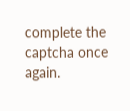complete the captcha once again.